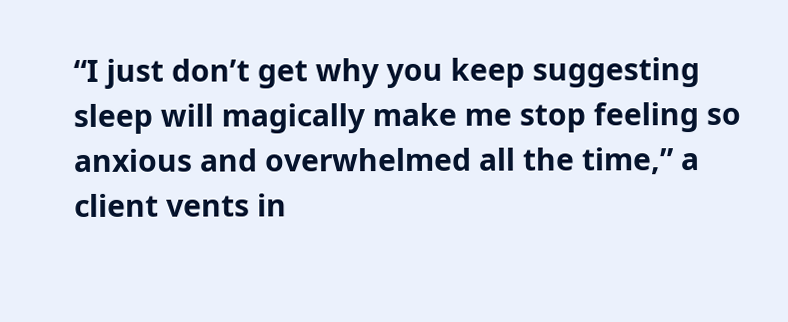“I just don’t get why you keep suggesting sleep will magically make me stop feeling so anxious and overwhelmed all the time,” a client vents in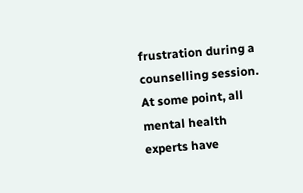frustration during a counselling session. At some point, all mental health experts have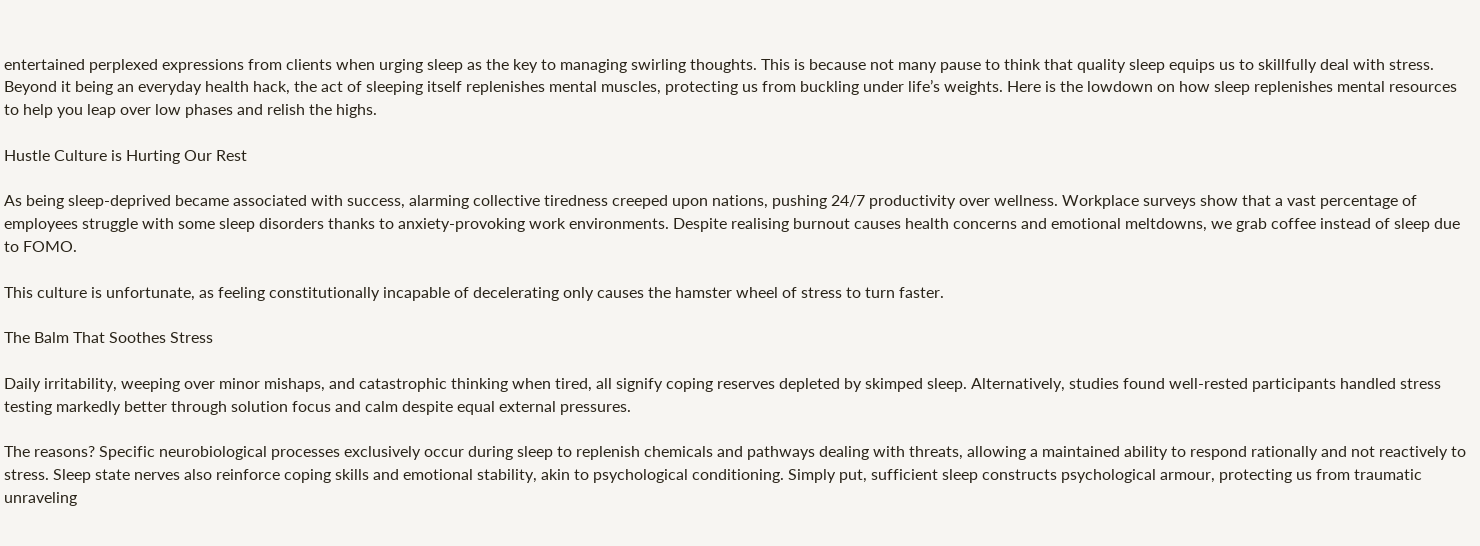entertained perplexed expressions from clients when urging sleep as the key to managing swirling thoughts. This is because not many pause to think that quality sleep equips us to skillfully deal with stress. Beyond it being an everyday health hack, the act of sleeping itself replenishes mental muscles, protecting us from buckling under life’s weights. Here is the lowdown on how sleep replenishes mental resources to help you leap over low phases and relish the highs.

Hustle Culture is Hurting Our Rest

As being sleep-deprived became associated with success, alarming collective tiredness creeped upon nations, pushing 24/7 productivity over wellness. Workplace surveys show that a vast percentage of employees struggle with some sleep disorders thanks to anxiety-provoking work environments. Despite realising burnout causes health concerns and emotional meltdowns, we grab coffee instead of sleep due to FOMO.

This culture is unfortunate, as feeling constitutionally incapable of decelerating only causes the hamster wheel of stress to turn faster.

The Balm That Soothes Stress

Daily irritability, weeping over minor mishaps, and catastrophic thinking when tired, all signify coping reserves depleted by skimped sleep. Alternatively, studies found well-rested participants handled stress testing markedly better through solution focus and calm despite equal external pressures.

The reasons? Specific neurobiological processes exclusively occur during sleep to replenish chemicals and pathways dealing with threats, allowing a maintained ability to respond rationally and not reactively to stress. Sleep state nerves also reinforce coping skills and emotional stability, akin to psychological conditioning. Simply put, sufficient sleep constructs psychological armour, protecting us from traumatic unraveling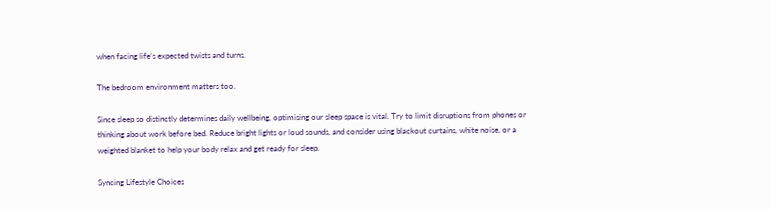when facing life’s expected twists and turns.

The bedroom environment matters too.

Since sleep so distinctly determines daily wellbeing, optimising our sleep space is vital. Try to limit disruptions from phones or thinking about work before bed. Reduce bright lights or loud sounds, and consider using blackout curtains, white noise, or a weighted blanket to help your body relax and get ready for sleep.

Syncing Lifestyle Choices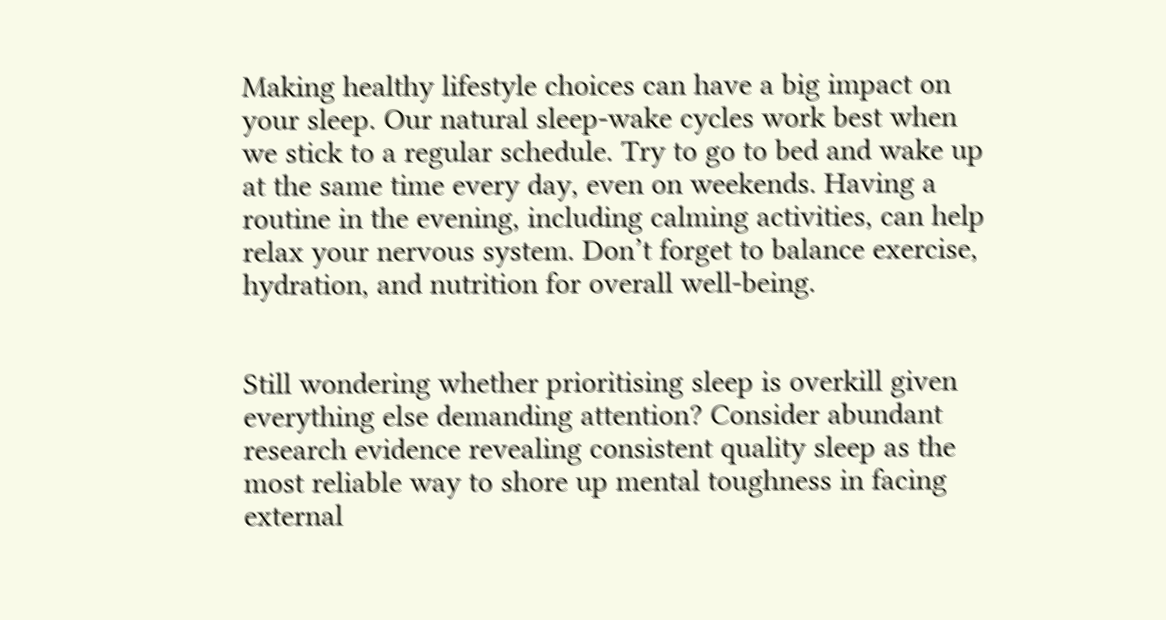Making healthy lifestyle choices can have a big impact on your sleep. Our natural sleep-wake cycles work best when we stick to a regular schedule. Try to go to bed and wake up at the same time every day, even on weekends. Having a routine in the evening, including calming activities, can help relax your nervous system. Don’t forget to balance exercise, hydration, and nutrition for overall well-being.


Still wondering whether prioritising sleep is overkill given everything else demanding attention? Consider abundant research evidence revealing consistent quality sleep as the most reliable way to shore up mental toughness in facing external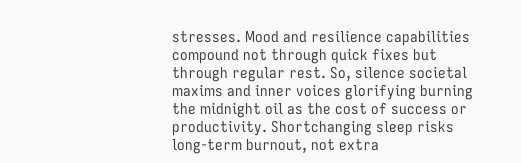stresses. Mood and resilience capabilities compound not through quick fixes but through regular rest. So, silence societal maxims and inner voices glorifying burning the midnight oil as the cost of success or productivity. Shortchanging sleep risks long-term burnout, not extra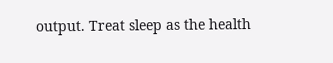output. Treat sleep as the health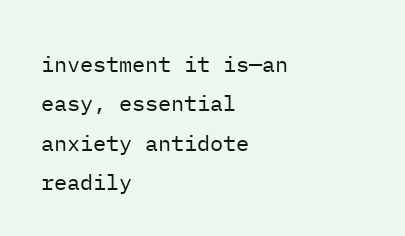investment it is—an easy, essential anxiety antidote readily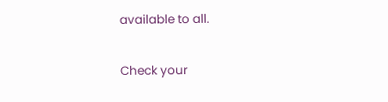available to all.

Check your